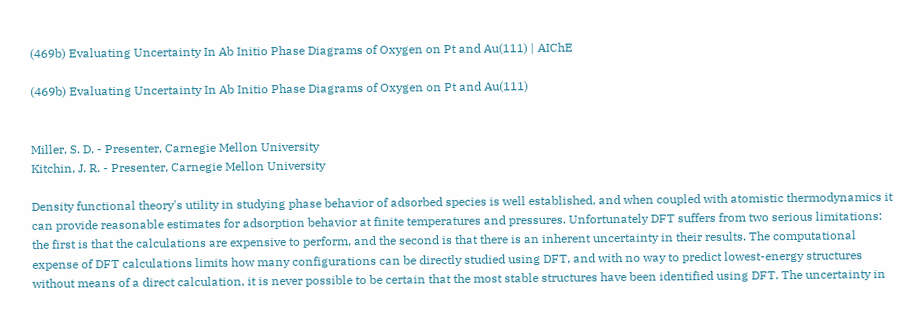(469b) Evaluating Uncertainty In Ab Initio Phase Diagrams of Oxygen on Pt and Au(111) | AIChE

(469b) Evaluating Uncertainty In Ab Initio Phase Diagrams of Oxygen on Pt and Au(111)


Miller, S. D. - Presenter, Carnegie Mellon University
Kitchin, J. R. - Presenter, Carnegie Mellon University

Density functional theory's utility in studying phase behavior of adsorbed species is well established, and when coupled with atomistic thermodynamics it can provide reasonable estimates for adsorption behavior at finite temperatures and pressures. Unfortunately DFT suffers from two serious limitations: the first is that the calculations are expensive to perform, and the second is that there is an inherent uncertainty in their results. The computational expense of DFT calculations limits how many configurations can be directly studied using DFT, and with no way to predict lowest-energy structures without means of a direct calculation, it is never possible to be certain that the most stable structures have been identified using DFT. The uncertainty in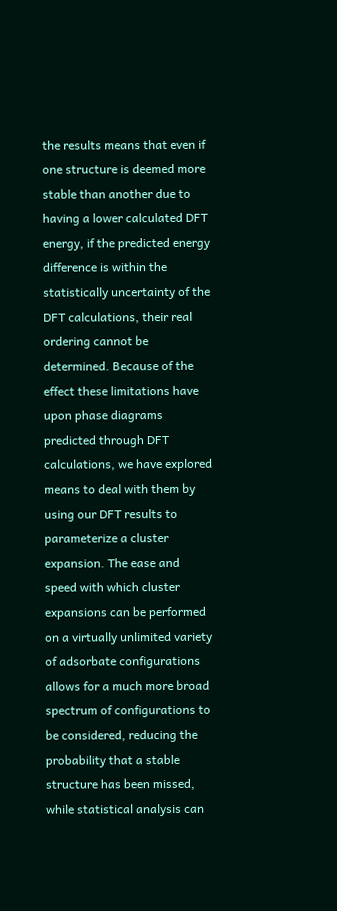the results means that even if one structure is deemed more stable than another due to having a lower calculated DFT energy, if the predicted energy difference is within the statistically uncertainty of the DFT calculations, their real ordering cannot be determined. Because of the effect these limitations have upon phase diagrams predicted through DFT calculations, we have explored means to deal with them by using our DFT results to parameterize a cluster expansion. The ease and speed with which cluster expansions can be performed on a virtually unlimited variety of adsorbate configurations allows for a much more broad spectrum of configurations to be considered, reducing the probability that a stable structure has been missed, while statistical analysis can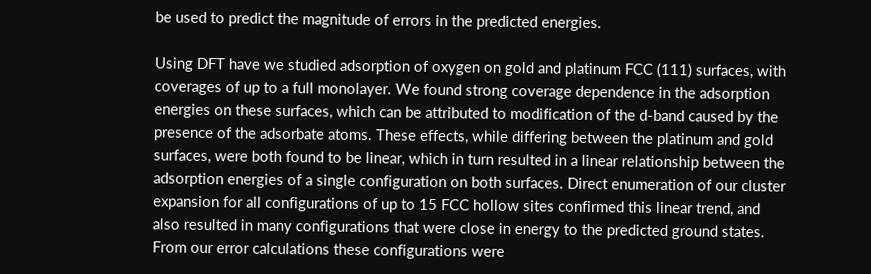be used to predict the magnitude of errors in the predicted energies.

Using DFT have we studied adsorption of oxygen on gold and platinum FCC (111) surfaces, with coverages of up to a full monolayer. We found strong coverage dependence in the adsorption energies on these surfaces, which can be attributed to modification of the d-band caused by the presence of the adsorbate atoms. These effects, while differing between the platinum and gold surfaces, were both found to be linear, which in turn resulted in a linear relationship between the adsorption energies of a single configuration on both surfaces. Direct enumeration of our cluster expansion for all configurations of up to 15 FCC hollow sites confirmed this linear trend, and also resulted in many configurations that were close in energy to the predicted ground states. From our error calculations these configurations were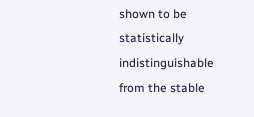shown to be statistically indistinguishable from the stable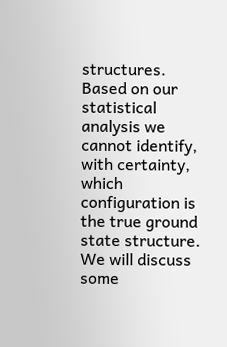structures. Based on our statistical analysis we cannot identify, with certainty, which configuration is the true ground state structure. We will discuss some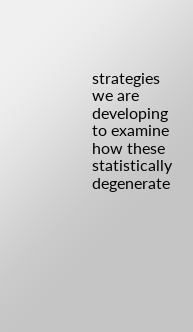strategies we are developing to examine how these statistically degenerate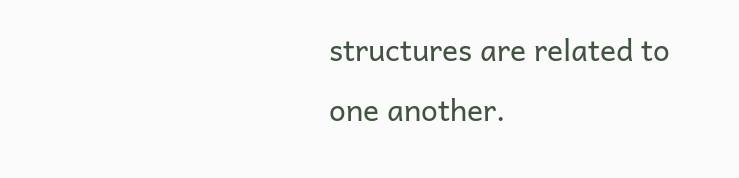structures are related to one another.